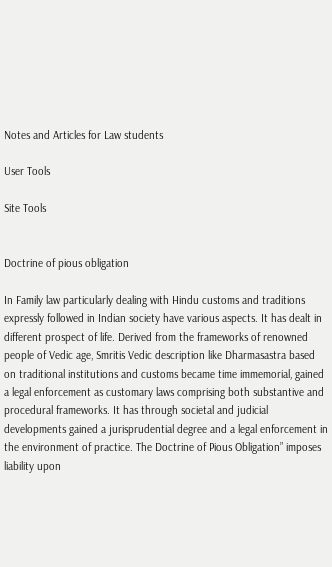Notes and Articles for Law students

User Tools

Site Tools


Doctrine of pious obligation

In Family law particularly dealing with Hindu customs and traditions expressly followed in Indian society have various aspects. It has dealt in different prospect of life. Derived from the frameworks of renowned people of Vedic age, Smritis Vedic description like Dharmasastra based on traditional institutions and customs became time immemorial, gained a legal enforcement as customary laws comprising both substantive and procedural frameworks. It has through societal and judicial developments gained a jurisprudential degree and a legal enforcement in the environment of practice. The Doctrine of Pious Obligation” imposes liability upon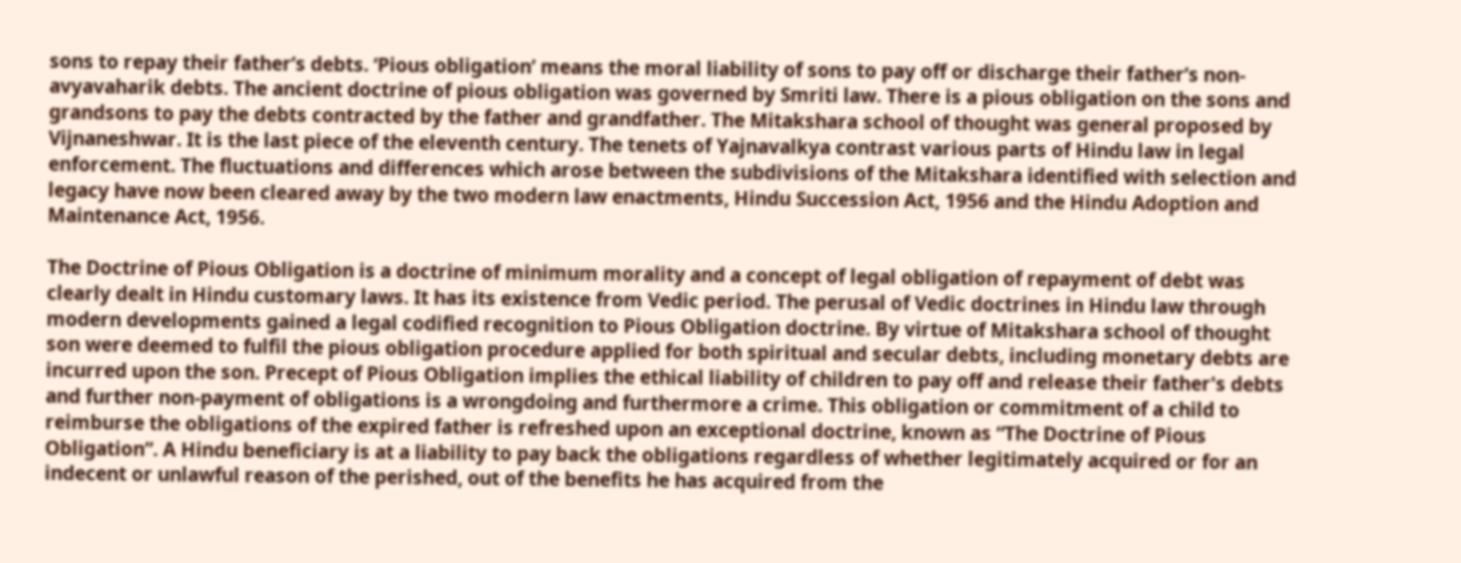sons to repay their father’s debts. ‘Pious obligation’ means the moral liability of sons to pay off or discharge their father’s non-avyavaharik debts. The ancient doctrine of pious obligation was governed by Smriti law. There is a pious obligation on the sons and grandsons to pay the debts contracted by the father and grandfather. The Mitakshara school of thought was general proposed by Vijnaneshwar. It is the last piece of the eleventh century. The tenets of Yajnavalkya contrast various parts of Hindu law in legal enforcement. The fluctuations and differences which arose between the subdivisions of the Mitakshara identified with selection and legacy have now been cleared away by the two modern law enactments, Hindu Succession Act, 1956 and the Hindu Adoption and Maintenance Act, 1956.

The Doctrine of Pious Obligation is a doctrine of minimum morality and a concept of legal obligation of repayment of debt was clearly dealt in Hindu customary laws. It has its existence from Vedic period. The perusal of Vedic doctrines in Hindu law through modern developments gained a legal codified recognition to Pious Obligation doctrine. By virtue of Mitakshara school of thought son were deemed to fulfil the pious obligation procedure applied for both spiritual and secular debts, including monetary debts are incurred upon the son. Precept of Pious Obligation implies the ethical liability of children to pay off and release their father's debts and further non-payment of obligations is a wrongdoing and furthermore a crime. This obligation or commitment of a child to reimburse the obligations of the expired father is refreshed upon an exceptional doctrine, known as “The Doctrine of Pious Obligation”. A Hindu beneficiary is at a liability to pay back the obligations regardless of whether legitimately acquired or for an indecent or unlawful reason of the perished, out of the benefits he has acquired from the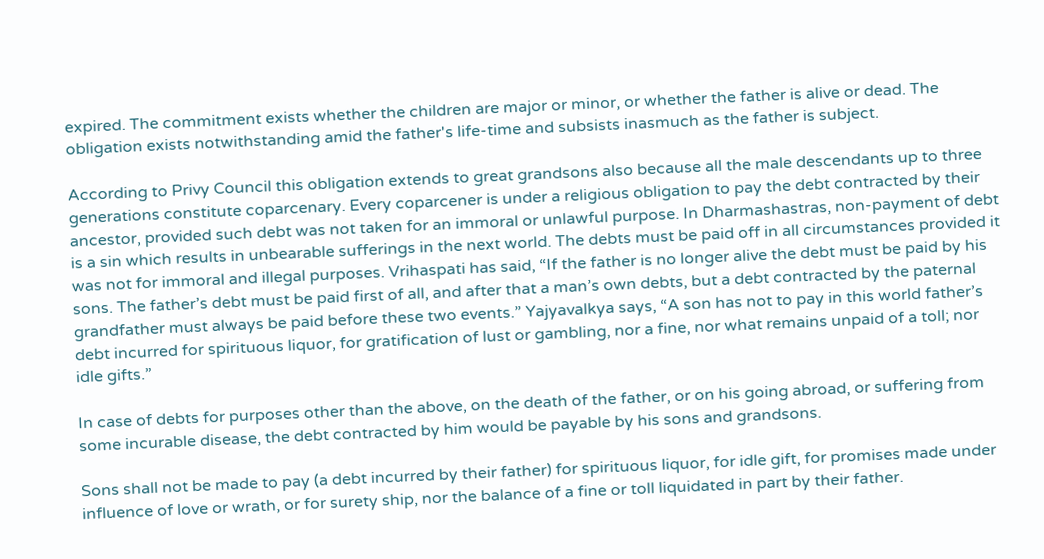expired. The commitment exists whether the children are major or minor, or whether the father is alive or dead. The obligation exists notwithstanding amid the father's life-time and subsists inasmuch as the father is subject.

According to Privy Council this obligation extends to great grandsons also because all the male descendants up to three generations constitute coparcenary. Every coparcener is under a religious obligation to pay the debt contracted by their ancestor, provided such debt was not taken for an immoral or unlawful purpose. In Dharmashastras, non-payment of debt is a sin which results in unbearable sufferings in the next world. The debts must be paid off in all circumstances provided it was not for immoral and illegal purposes. Vrihaspati has said, “If the father is no longer alive the debt must be paid by his sons. The father’s debt must be paid first of all, and after that a man’s own debts, but a debt contracted by the paternal grandfather must always be paid before these two events.” Yajyavalkya says, “A son has not to pay in this world father’s debt incurred for spirituous liquor, for gratification of lust or gambling, nor a fine, nor what remains unpaid of a toll; nor idle gifts.”

In case of debts for purposes other than the above, on the death of the father, or on his going abroad, or suffering from some incurable disease, the debt contracted by him would be payable by his sons and grandsons.

Sons shall not be made to pay (a debt incurred by their father) for spirituous liquor, for idle gift, for promises made under influence of love or wrath, or for surety ship, nor the balance of a fine or toll liquidated in part by their father.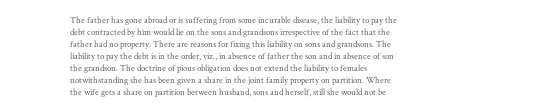The father has gone abroad or is suffering from some incurable disease, the liability to pay the debt contracted by him would lie on the sons and grandsons irrespective of the fact that the father had no property. There are reasons for fixing this liability on sons and grandsons. The liability to pay the debt is in the order, viz., in absence of father the son and in absence of son the grandson. The doctrine of pious obligation does not extend the liability to females notwithstanding she has been given a share in the joint family property on partition. Where the wife gets a share on partition between husband, sons and herself, still she would not be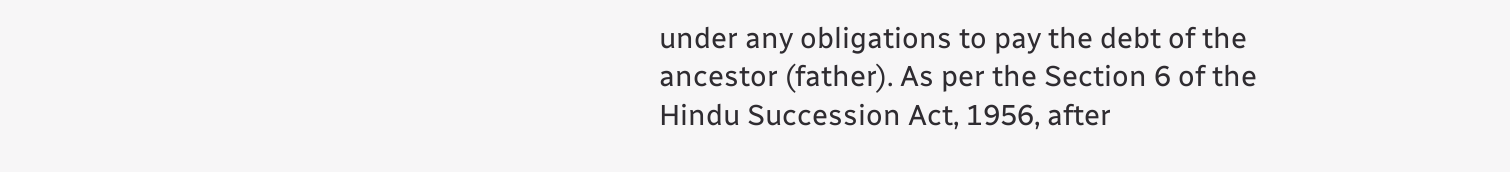under any obligations to pay the debt of the ancestor (father). As per the Section 6 of the Hindu Succession Act, 1956, after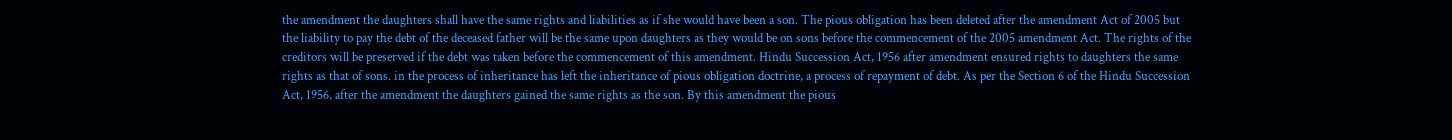the amendment the daughters shall have the same rights and liabilities as if she would have been a son. The pious obligation has been deleted after the amendment Act of 2005 but the liability to pay the debt of the deceased father will be the same upon daughters as they would be on sons before the commencement of the 2005 amendment Act. The rights of the creditors will be preserved if the debt was taken before the commencement of this amendment. Hindu Succession Act, 1956 after amendment ensured rights to daughters the same rights as that of sons. in the process of inheritance has left the inheritance of pious obligation doctrine, a process of repayment of debt. As per the Section 6 of the Hindu Succession Act, 1956, after the amendment the daughters gained the same rights as the son. By this amendment the pious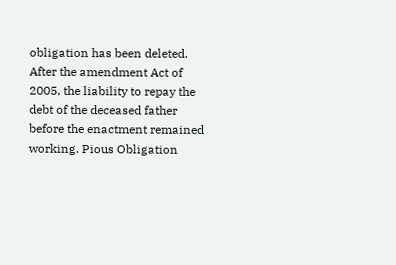obligation has been deleted. After the amendment Act of 2005, the liability to repay the debt of the deceased father before the enactment remained working. Pious Obligation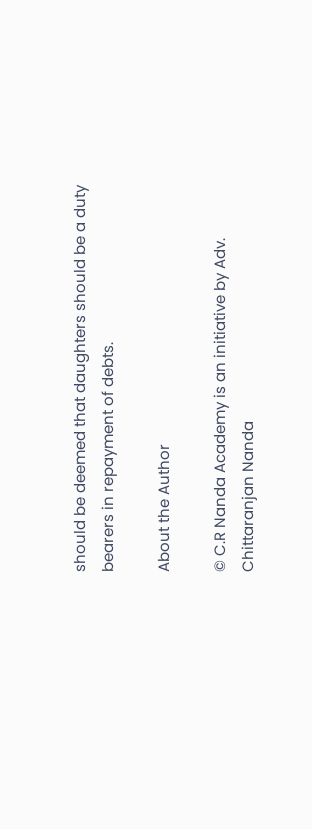should be deemed that daughters should be a duty bearers in repayment of debts.

About the Author

© C.R Nanda Academy is an initiative by Adv. Chittaranjan Nanda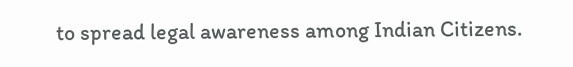to spread legal awareness among Indian Citizens.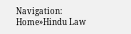Navigation: Home»Hindu Law